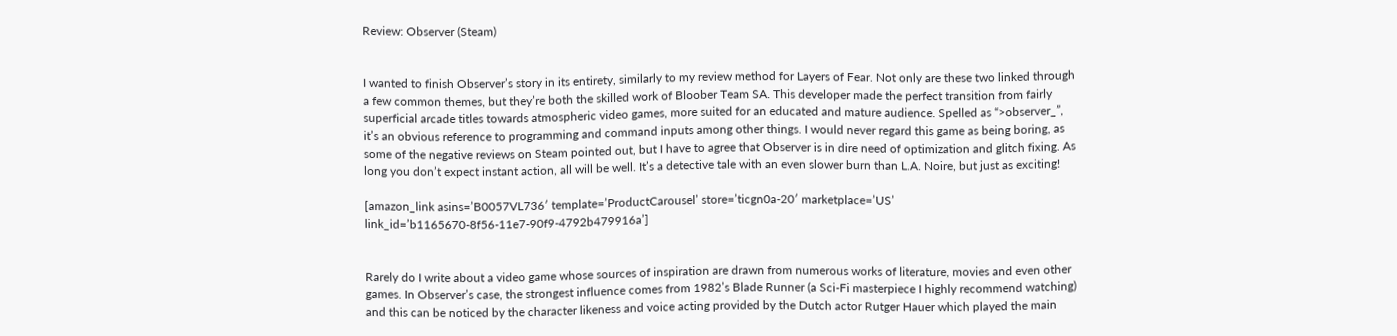Review: Observer (Steam)


I wanted to finish Observer’s story in its entirety, similarly to my review method for Layers of Fear. Not only are these two linked through a few common themes, but they’re both the skilled work of Bloober Team SA. This developer made the perfect transition from fairly superficial arcade titles towards atmospheric video games, more suited for an educated and mature audience. Spelled as “>observer_”, it’s an obvious reference to programming and command inputs among other things. I would never regard this game as being boring, as some of the negative reviews on Steam pointed out, but I have to agree that Observer is in dire need of optimization and glitch fixing. As long you don’t expect instant action, all will be well. It’s a detective tale with an even slower burn than L.A. Noire, but just as exciting!

[amazon_link asins=’B0057VL736′ template=’ProductCarousel’ store=’ticgn0a-20′ marketplace=’US’ link_id=’b1165670-8f56-11e7-90f9-4792b479916a’]


Rarely do I write about a video game whose sources of inspiration are drawn from numerous works of literature, movies and even other games. In Observer’s case, the strongest influence comes from 1982’s Blade Runner (a Sci-Fi masterpiece I highly recommend watching) and this can be noticed by the character likeness and voice acting provided by the Dutch actor Rutger Hauer which played the main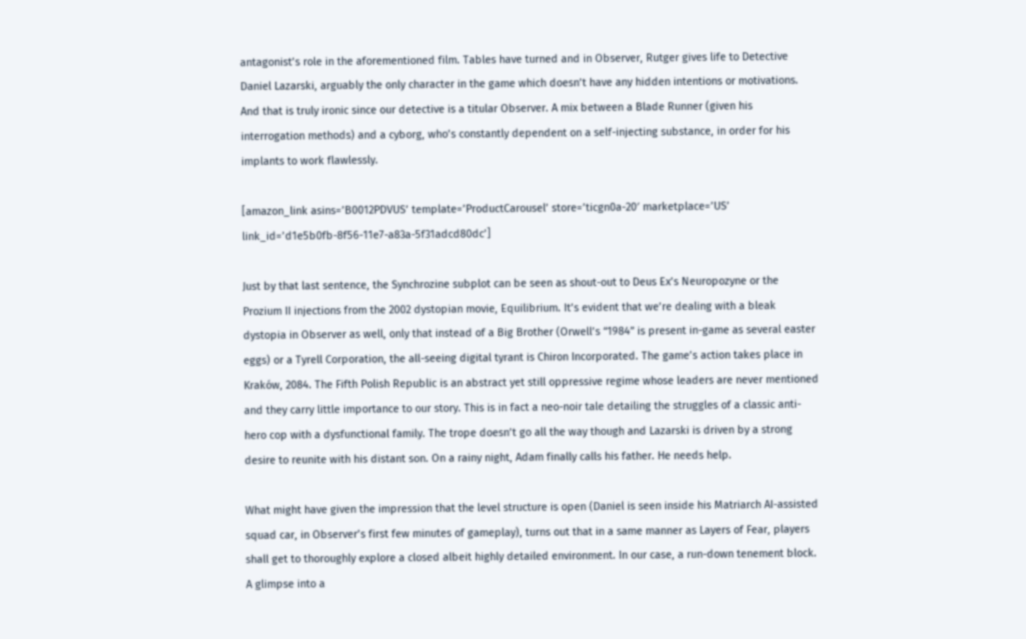antagonist’s role in the aforementioned film. Tables have turned and in Observer, Rutger gives life to Detective Daniel Lazarski, arguably the only character in the game which doesn’t have any hidden intentions or motivations. And that is truly ironic since our detective is a titular Observer. A mix between a Blade Runner (given his interrogation methods) and a cyborg, who’s constantly dependent on a self-injecting substance, in order for his implants to work flawlessly.

[amazon_link asins=’B0012PDVUS’ template=’ProductCarousel’ store=’ticgn0a-20′ marketplace=’US’ link_id=’d1e5b0fb-8f56-11e7-a83a-5f31adcd80dc’]

Just by that last sentence, the Synchrozine subplot can be seen as shout-out to Deus Ex’s Neuropozyne or the Prozium II injections from the 2002 dystopian movie, Equilibrium. It’s evident that we’re dealing with a bleak dystopia in Observer as well, only that instead of a Big Brother (Orwell’s “1984” is present in-game as several easter eggs) or a Tyrell Corporation, the all-seeing digital tyrant is Chiron Incorporated. The game’s action takes place in Kraków, 2084. The Fifth Polish Republic is an abstract yet still oppressive regime whose leaders are never mentioned and they carry little importance to our story. This is in fact a neo-noir tale detailing the struggles of a classic anti-hero cop with a dysfunctional family. The trope doesn’t go all the way though and Lazarski is driven by a strong desire to reunite with his distant son. On a rainy night, Adam finally calls his father. He needs help.

What might have given the impression that the level structure is open (Daniel is seen inside his Matriarch AI-assisted squad car, in Observer’s first few minutes of gameplay), turns out that in a same manner as Layers of Fear, players shall get to thoroughly explore a closed albeit highly detailed environment. In our case, a run-down tenement block. A glimpse into a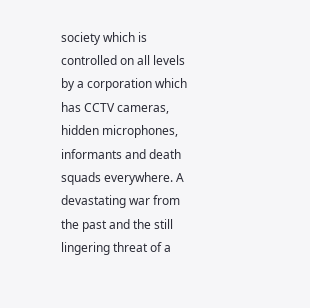society which is controlled on all levels by a corporation which has CCTV cameras, hidden microphones, informants and death squads everywhere. A devastating war from the past and the still lingering threat of a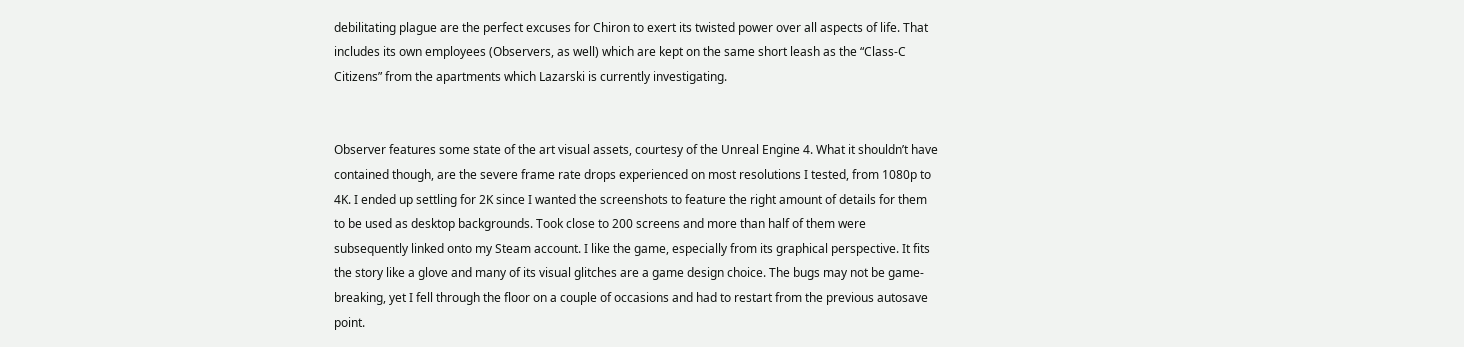debilitating plague are the perfect excuses for Chiron to exert its twisted power over all aspects of life. That includes its own employees (Observers, as well) which are kept on the same short leash as the “Class-C Citizens” from the apartments which Lazarski is currently investigating.


Observer features some state of the art visual assets, courtesy of the Unreal Engine 4. What it shouldn’t have contained though, are the severe frame rate drops experienced on most resolutions I tested, from 1080p to 4K. I ended up settling for 2K since I wanted the screenshots to feature the right amount of details for them to be used as desktop backgrounds. Took close to 200 screens and more than half of them were subsequently linked onto my Steam account. I like the game, especially from its graphical perspective. It fits the story like a glove and many of its visual glitches are a game design choice. The bugs may not be game-breaking, yet I fell through the floor on a couple of occasions and had to restart from the previous autosave point.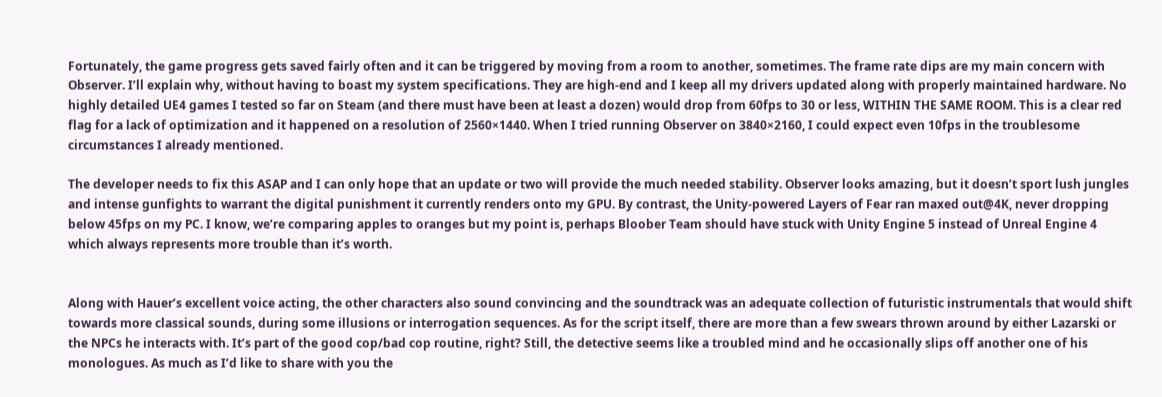Fortunately, the game progress gets saved fairly often and it can be triggered by moving from a room to another, sometimes. The frame rate dips are my main concern with Observer. I’ll explain why, without having to boast my system specifications. They are high-end and I keep all my drivers updated along with properly maintained hardware. No highly detailed UE4 games I tested so far on Steam (and there must have been at least a dozen) would drop from 60fps to 30 or less, WITHIN THE SAME ROOM. This is a clear red flag for a lack of optimization and it happened on a resolution of 2560×1440. When I tried running Observer on 3840×2160, I could expect even 10fps in the troublesome circumstances I already mentioned.

The developer needs to fix this ASAP and I can only hope that an update or two will provide the much needed stability. Observer looks amazing, but it doesn’t sport lush jungles and intense gunfights to warrant the digital punishment it currently renders onto my GPU. By contrast, the Unity-powered Layers of Fear ran maxed out@4K, never dropping below 45fps on my PC. I know, we’re comparing apples to oranges but my point is, perhaps Bloober Team should have stuck with Unity Engine 5 instead of Unreal Engine 4 which always represents more trouble than it’s worth.


Along with Hauer’s excellent voice acting, the other characters also sound convincing and the soundtrack was an adequate collection of futuristic instrumentals that would shift towards more classical sounds, during some illusions or interrogation sequences. As for the script itself, there are more than a few swears thrown around by either Lazarski or the NPCs he interacts with. It’s part of the good cop/bad cop routine, right? Still, the detective seems like a troubled mind and he occasionally slips off another one of his monologues. As much as I’d like to share with you the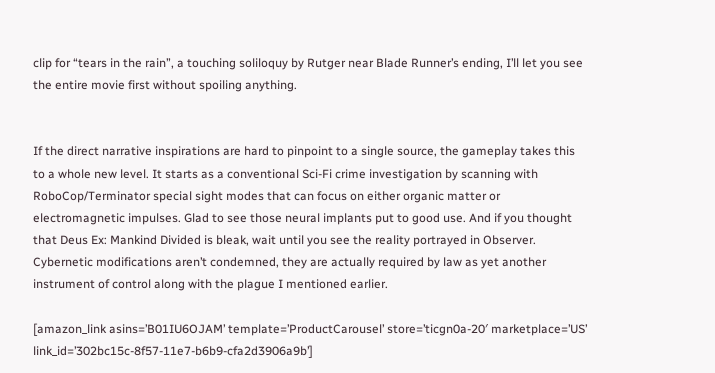clip for “tears in the rain”, a touching soliloquy by Rutger near Blade Runner’s ending, I’ll let you see the entire movie first without spoiling anything.


If the direct narrative inspirations are hard to pinpoint to a single source, the gameplay takes this to a whole new level. It starts as a conventional Sci-Fi crime investigation by scanning with RoboCop/Terminator special sight modes that can focus on either organic matter or electromagnetic impulses. Glad to see those neural implants put to good use. And if you thought that Deus Ex: Mankind Divided is bleak, wait until you see the reality portrayed in Observer. Cybernetic modifications aren’t condemned, they are actually required by law as yet another instrument of control along with the plague I mentioned earlier.

[amazon_link asins=’B01IU6OJAM’ template=’ProductCarousel’ store=’ticgn0a-20′ marketplace=’US’ link_id=’302bc15c-8f57-11e7-b6b9-cfa2d3906a9b’]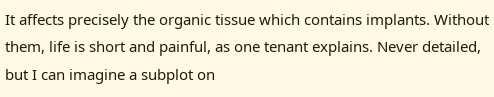It affects precisely the organic tissue which contains implants. Without them, life is short and painful, as one tenant explains. Never detailed, but I can imagine a subplot on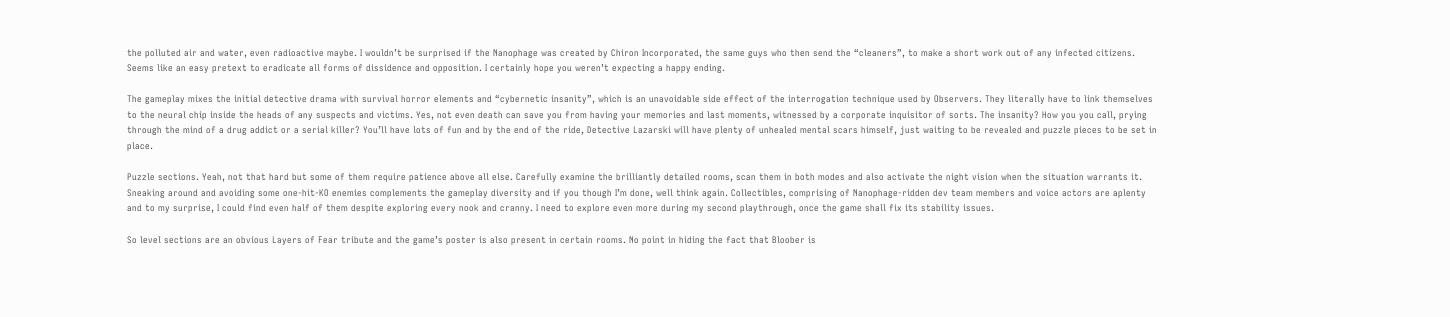the polluted air and water, even radioactive maybe. I wouldn’t be surprised if the Nanophage was created by Chiron Incorporated, the same guys who then send the “cleaners”, to make a short work out of any infected citizens. Seems like an easy pretext to eradicate all forms of dissidence and opposition. I certainly hope you weren’t expecting a happy ending.

The gameplay mixes the initial detective drama with survival horror elements and “cybernetic insanity”, which is an unavoidable side effect of the interrogation technique used by Observers. They literally have to link themselves to the neural chip inside the heads of any suspects and victims. Yes, not even death can save you from having your memories and last moments, witnessed by a corporate inquisitor of sorts. The insanity? How you you call, prying through the mind of a drug addict or a serial killer? You’ll have lots of fun and by the end of the ride, Detective Lazarski will have plenty of unhealed mental scars himself, just waiting to be revealed and puzzle pieces to be set in place.

Puzzle sections. Yeah, not that hard but some of them require patience above all else. Carefully examine the brilliantly detailed rooms, scan them in both modes and also activate the night vision when the situation warrants it. Sneaking around and avoiding some one-hit-KO enemies complements the gameplay diversity and if you though I’m done, well think again. Collectibles, comprising of Nanophage-ridden dev team members and voice actors are aplenty and to my surprise, I could find even half of them despite exploring every nook and cranny. I need to explore even more during my second playthrough, once the game shall fix its stability issues.

So level sections are an obvious Layers of Fear tribute and the game’s poster is also present in certain rooms. No point in hiding the fact that Bloober is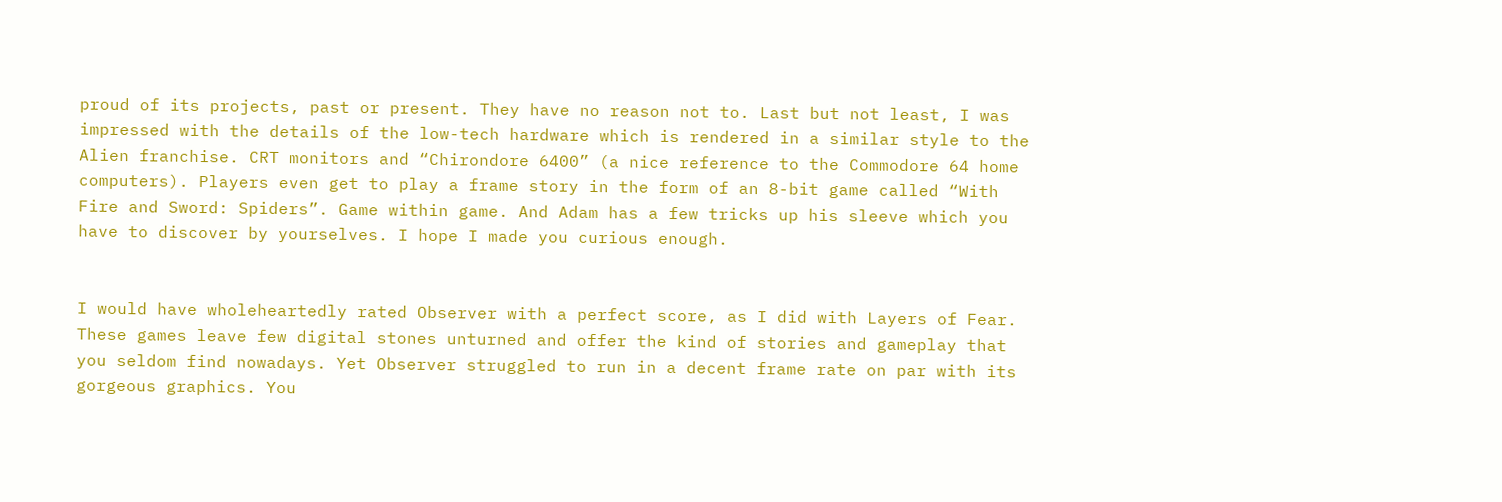proud of its projects, past or present. They have no reason not to. Last but not least, I was impressed with the details of the low-tech hardware which is rendered in a similar style to the Alien franchise. CRT monitors and “Chirondore 6400” (a nice reference to the Commodore 64 home computers). Players even get to play a frame story in the form of an 8-bit game called “With Fire and Sword: Spiders”. Game within game. And Adam has a few tricks up his sleeve which you have to discover by yourselves. I hope I made you curious enough.


I would have wholeheartedly rated Observer with a perfect score, as I did with Layers of Fear. These games leave few digital stones unturned and offer the kind of stories and gameplay that you seldom find nowadays. Yet Observer struggled to run in a decent frame rate on par with its gorgeous graphics. You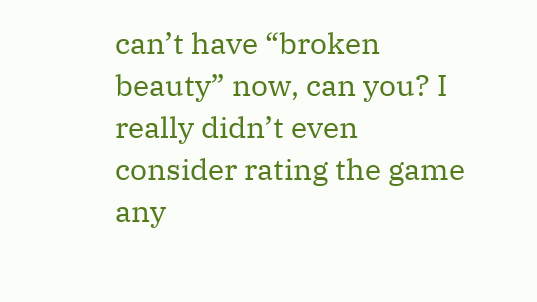can’t have “broken beauty” now, can you? I really didn’t even consider rating the game any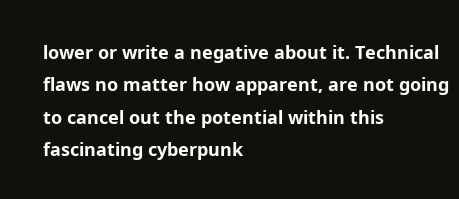lower or write a negative about it. Technical flaws no matter how apparent, are not going to cancel out the potential within this fascinating cyberpunk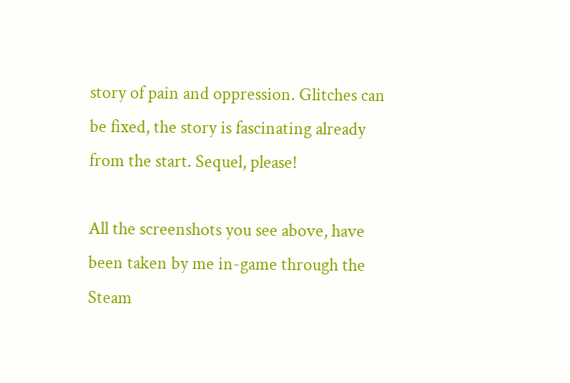story of pain and oppression. Glitches can be fixed, the story is fascinating already from the start. Sequel, please!

All the screenshots you see above, have been taken by me in-game through the Steam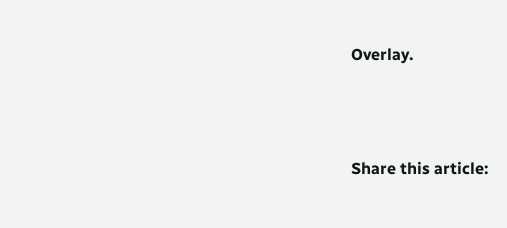Overlay.





Share this article: